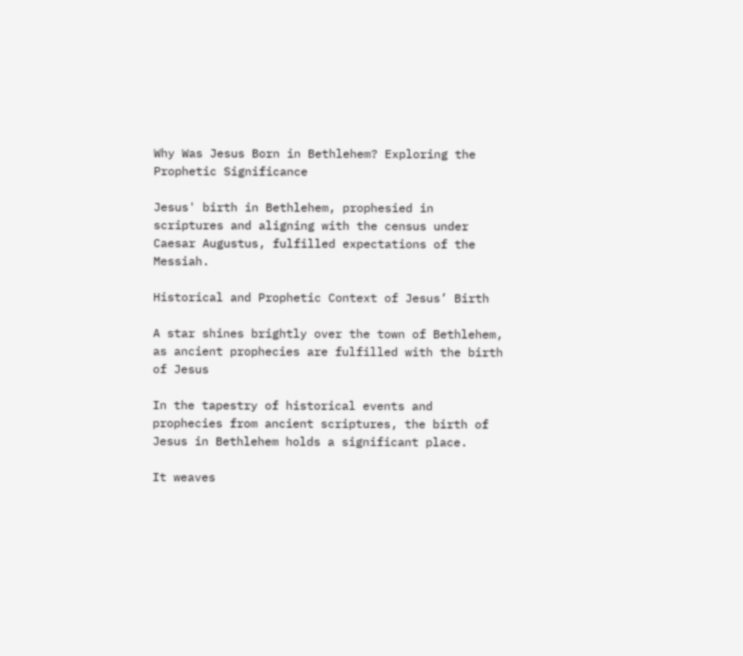Why Was Jesus Born in Bethlehem? Exploring the Prophetic Significance

Jesus' birth in Bethlehem, prophesied in scriptures and aligning with the census under Caesar Augustus, fulfilled expectations of the Messiah.

Historical and Prophetic Context of Jesus’ Birth

A star shines brightly over the town of Bethlehem, as ancient prophecies are fulfilled with the birth of Jesus

In the tapestry of historical events and prophecies from ancient scriptures, the birth of Jesus in Bethlehem holds a significant place.

It weaves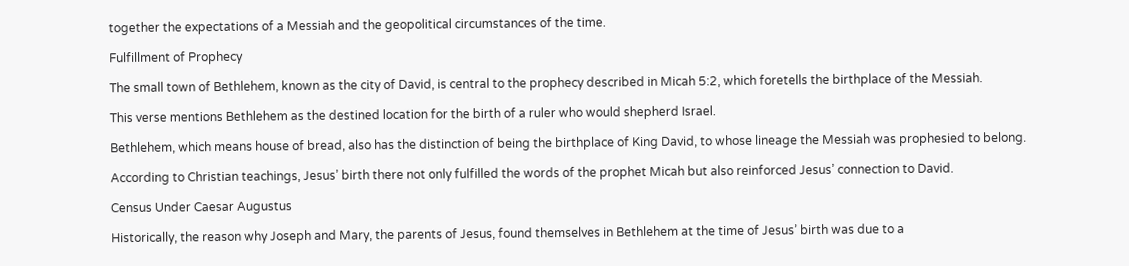together the expectations of a Messiah and the geopolitical circumstances of the time.

Fulfillment of Prophecy

The small town of Bethlehem, known as the city of David, is central to the prophecy described in Micah 5:2, which foretells the birthplace of the Messiah.

This verse mentions Bethlehem as the destined location for the birth of a ruler who would shepherd Israel.

Bethlehem, which means house of bread, also has the distinction of being the birthplace of King David, to whose lineage the Messiah was prophesied to belong.

According to Christian teachings, Jesus’ birth there not only fulfilled the words of the prophet Micah but also reinforced Jesus’ connection to David.

Census Under Caesar Augustus

Historically, the reason why Joseph and Mary, the parents of Jesus, found themselves in Bethlehem at the time of Jesus’ birth was due to a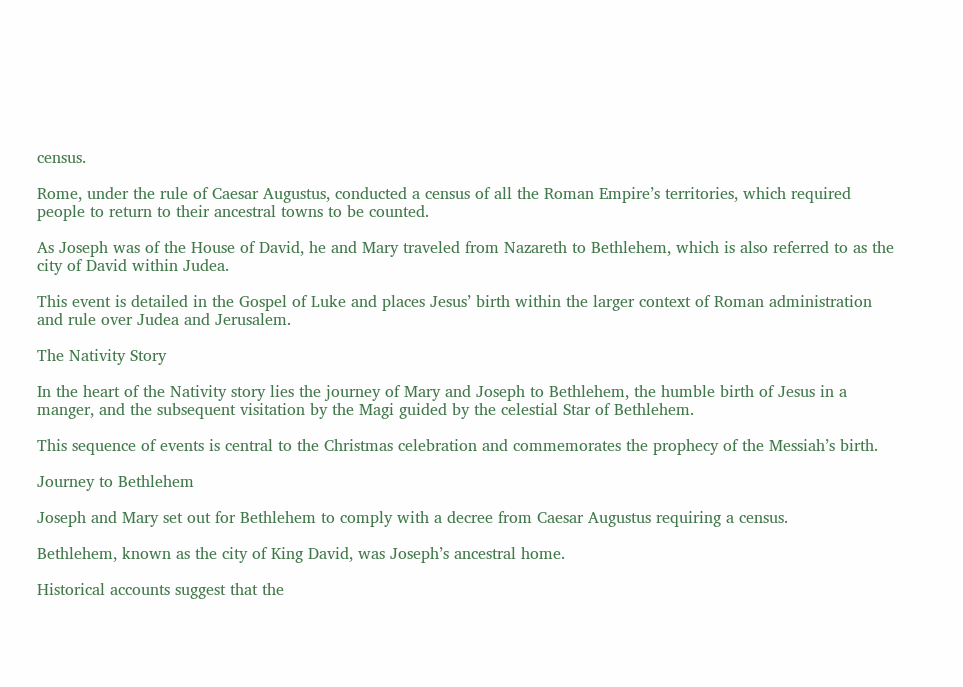census.

Rome, under the rule of Caesar Augustus, conducted a census of all the Roman Empire’s territories, which required people to return to their ancestral towns to be counted.

As Joseph was of the House of David, he and Mary traveled from Nazareth to Bethlehem, which is also referred to as the city of David within Judea.

This event is detailed in the Gospel of Luke and places Jesus’ birth within the larger context of Roman administration and rule over Judea and Jerusalem.

The Nativity Story

In the heart of the Nativity story lies the journey of Mary and Joseph to Bethlehem, the humble birth of Jesus in a manger, and the subsequent visitation by the Magi guided by the celestial Star of Bethlehem.

This sequence of events is central to the Christmas celebration and commemorates the prophecy of the Messiah’s birth.

Journey to Bethlehem

Joseph and Mary set out for Bethlehem to comply with a decree from Caesar Augustus requiring a census.

Bethlehem, known as the city of King David, was Joseph’s ancestral home.

Historical accounts suggest that the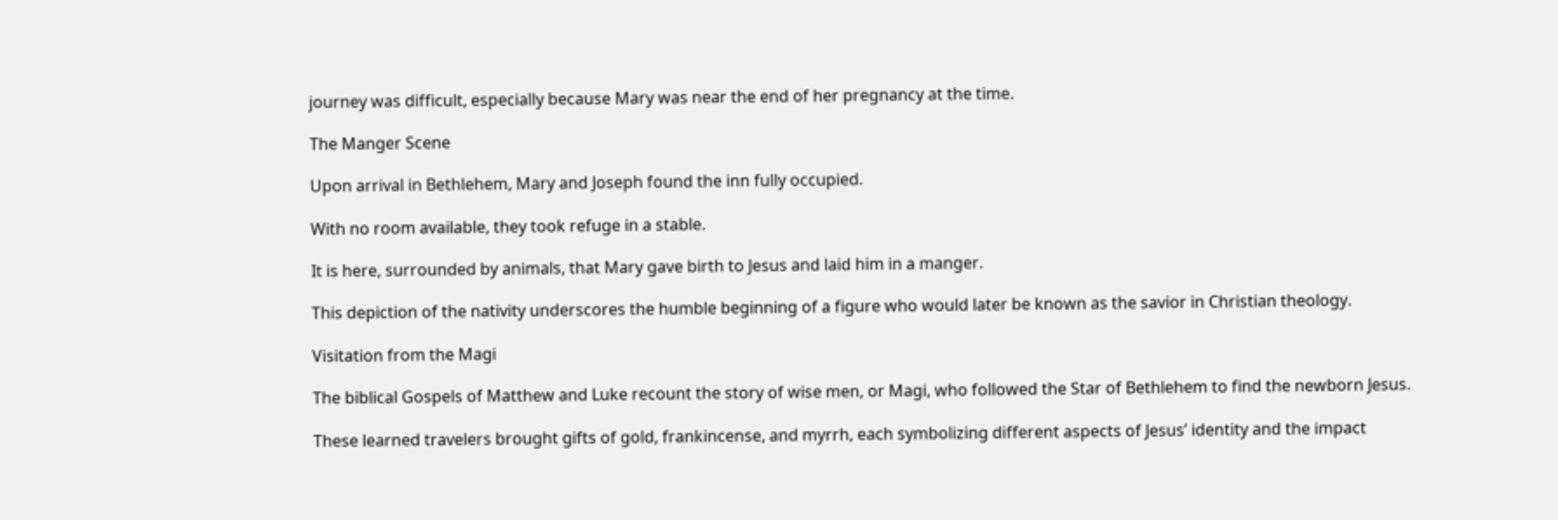journey was difficult, especially because Mary was near the end of her pregnancy at the time.

The Manger Scene

Upon arrival in Bethlehem, Mary and Joseph found the inn fully occupied.

With no room available, they took refuge in a stable.

It is here, surrounded by animals, that Mary gave birth to Jesus and laid him in a manger.

This depiction of the nativity underscores the humble beginning of a figure who would later be known as the savior in Christian theology.

Visitation from the Magi

The biblical Gospels of Matthew and Luke recount the story of wise men, or Magi, who followed the Star of Bethlehem to find the newborn Jesus.

These learned travelers brought gifts of gold, frankincense, and myrrh, each symbolizing different aspects of Jesus’ identity and the impact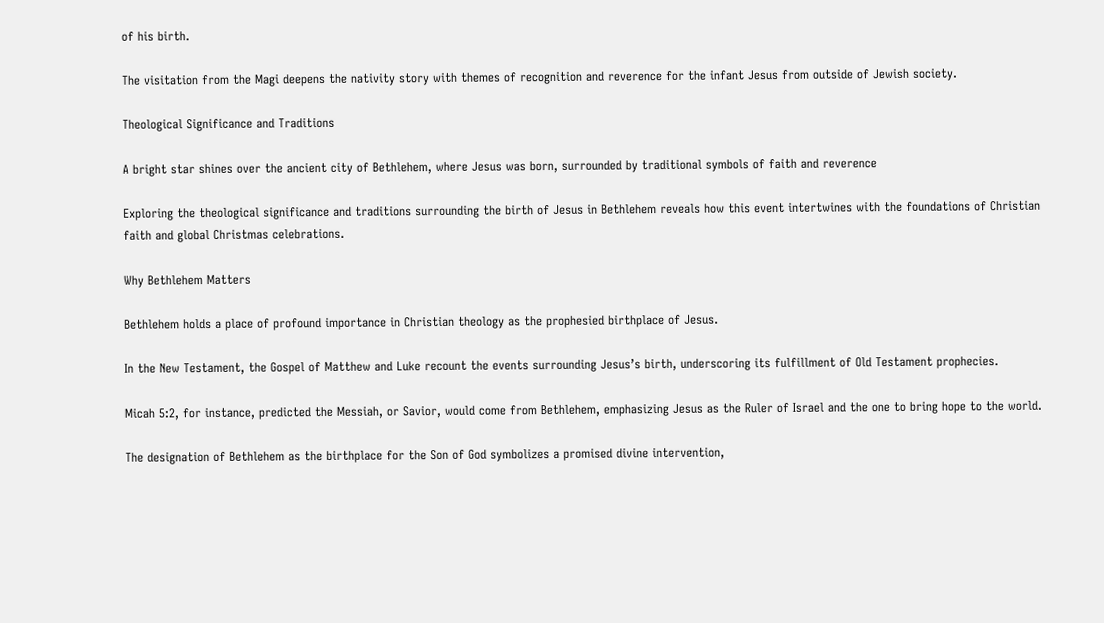of his birth.

The visitation from the Magi deepens the nativity story with themes of recognition and reverence for the infant Jesus from outside of Jewish society.

Theological Significance and Traditions

A bright star shines over the ancient city of Bethlehem, where Jesus was born, surrounded by traditional symbols of faith and reverence

Exploring the theological significance and traditions surrounding the birth of Jesus in Bethlehem reveals how this event intertwines with the foundations of Christian faith and global Christmas celebrations.

Why Bethlehem Matters

Bethlehem holds a place of profound importance in Christian theology as the prophesied birthplace of Jesus.

In the New Testament, the Gospel of Matthew and Luke recount the events surrounding Jesus’s birth, underscoring its fulfillment of Old Testament prophecies.

Micah 5:2, for instance, predicted the Messiah, or Savior, would come from Bethlehem, emphasizing Jesus as the Ruler of Israel and the one to bring hope to the world.

The designation of Bethlehem as the birthplace for the Son of God symbolizes a promised divine intervention,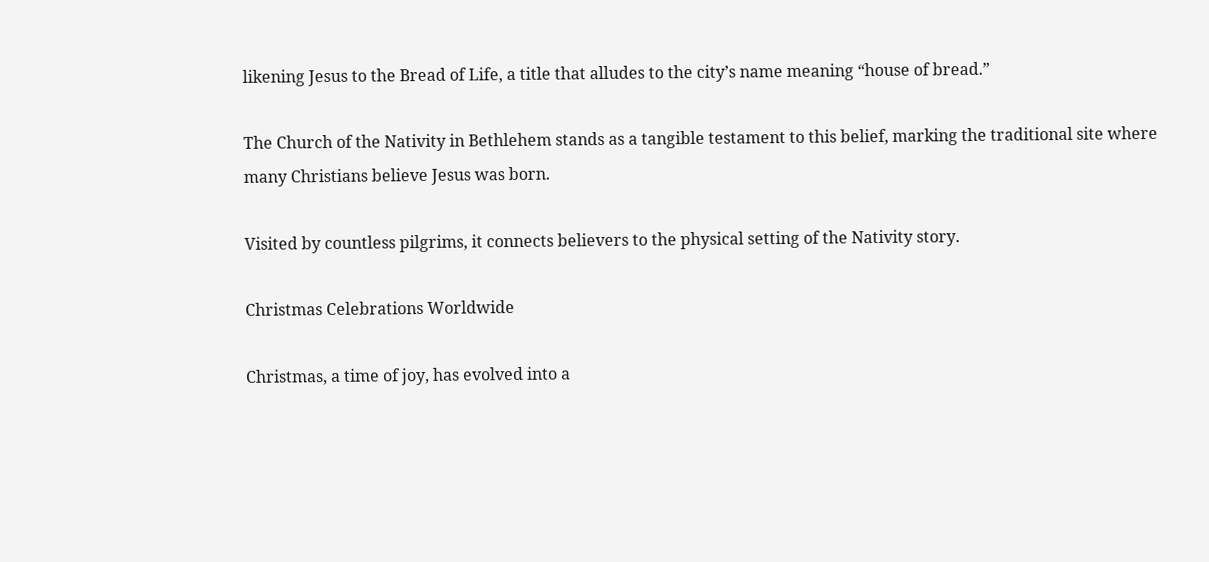likening Jesus to the Bread of Life, a title that alludes to the city’s name meaning “house of bread.”

The Church of the Nativity in Bethlehem stands as a tangible testament to this belief, marking the traditional site where many Christians believe Jesus was born.

Visited by countless pilgrims, it connects believers to the physical setting of the Nativity story.

Christmas Celebrations Worldwide

Christmas, a time of joy, has evolved into a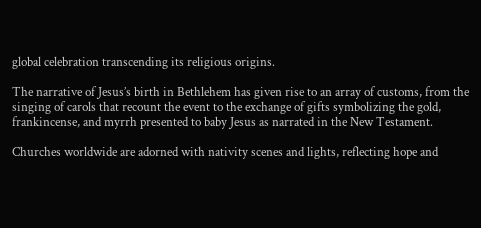global celebration transcending its religious origins.

The narrative of Jesus’s birth in Bethlehem has given rise to an array of customs, from the singing of carols that recount the event to the exchange of gifts symbolizing the gold, frankincense, and myrrh presented to baby Jesus as narrated in the New Testament.

Churches worldwide are adorned with nativity scenes and lights, reflecting hope and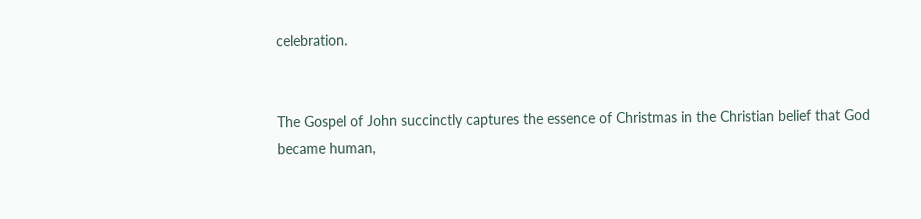celebration.


The Gospel of John succinctly captures the essence of Christmas in the Christian belief that God became human,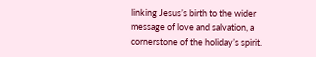linking Jesus’s birth to the wider message of love and salvation, a cornerstone of the holiday’s spirit.